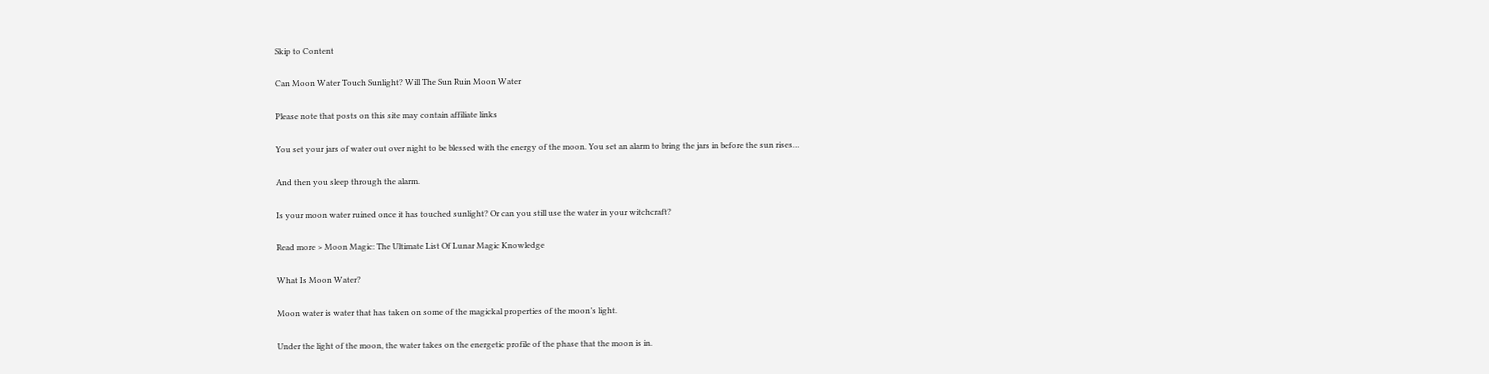Skip to Content

Can Moon Water Touch Sunlight? Will The Sun Ruin Moon Water

Please note that posts on this site may contain affiliate links

You set your jars of water out over night to be blessed with the energy of the moon. You set an alarm to bring the jars in before the sun rises…

And then you sleep through the alarm.

Is your moon water ruined once it has touched sunlight? Or can you still use the water in your witchcraft?

Read more > Moon Magic: The Ultimate List Of Lunar Magic Knowledge

What Is Moon Water?

Moon water is water that has taken on some of the magickal properties of the moon’s light.

Under the light of the moon, the water takes on the energetic profile of the phase that the moon is in.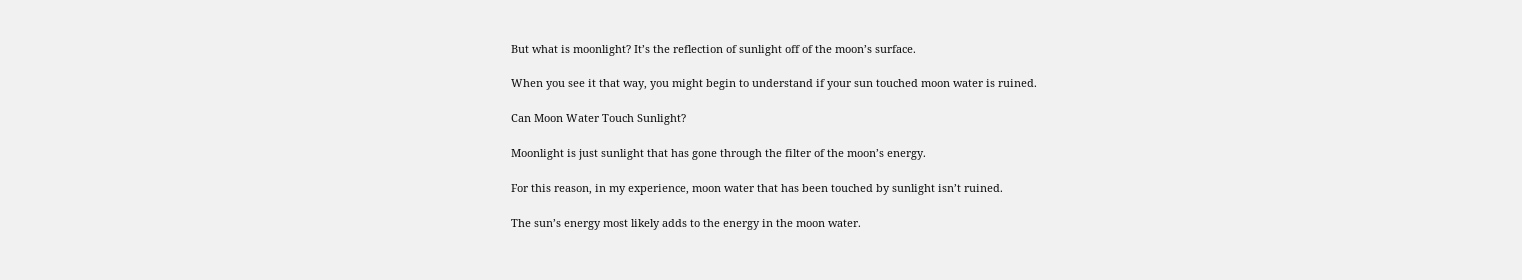But what is moonlight? It’s the reflection of sunlight off of the moon’s surface.

When you see it that way, you might begin to understand if your sun touched moon water is ruined.

Can Moon Water Touch Sunlight?

Moonlight is just sunlight that has gone through the filter of the moon’s energy.

For this reason, in my experience, moon water that has been touched by sunlight isn’t ruined.

The sun’s energy most likely adds to the energy in the moon water.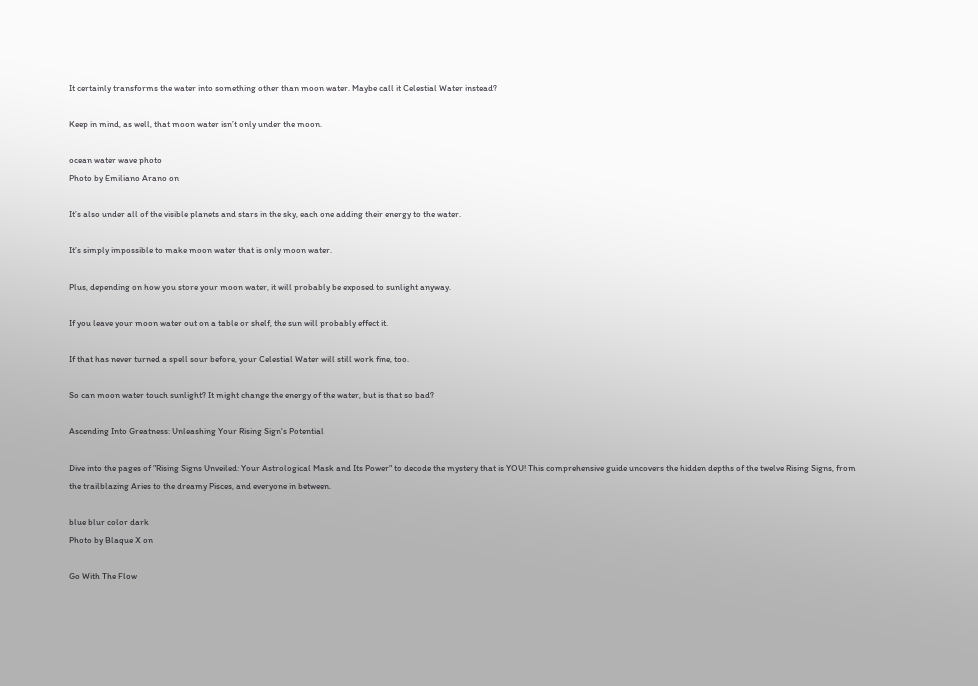It certainly transforms the water into something other than moon water. Maybe call it Celestial Water instead?

Keep in mind, as well, that moon water isn’t only under the moon.

ocean water wave photo
Photo by Emiliano Arano on

It’s also under all of the visible planets and stars in the sky, each one adding their energy to the water.

It’s simply impossible to make moon water that is only moon water.

Plus, depending on how you store your moon water, it will probably be exposed to sunlight anyway.

If you leave your moon water out on a table or shelf, the sun will probably effect it.

If that has never turned a spell sour before, your Celestial Water will still work fine, too.

So can moon water touch sunlight? It might change the energy of the water, but is that so bad?

Ascending Into Greatness: Unleashing Your Rising Sign's Potential

Dive into the pages of "Rising Signs Unveiled: Your Astrological Mask and Its Power" to decode the mystery that is YOU! This comprehensive guide uncovers the hidden depths of the twelve Rising Signs, from the trailblazing Aries to the dreamy Pisces, and everyone in between.

blue blur color dark
Photo by Blaque X on

Go With The Flow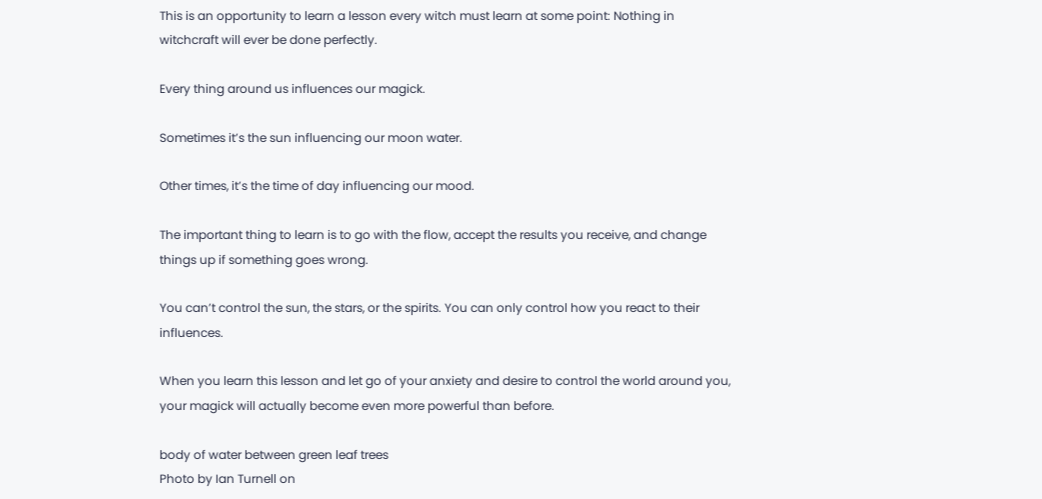This is an opportunity to learn a lesson every witch must learn at some point: Nothing in witchcraft will ever be done perfectly.

Every thing around us influences our magick.

Sometimes it’s the sun influencing our moon water.

Other times, it’s the time of day influencing our mood.

The important thing to learn is to go with the flow, accept the results you receive, and change things up if something goes wrong.

You can’t control the sun, the stars, or the spirits. You can only control how you react to their influences.

When you learn this lesson and let go of your anxiety and desire to control the world around you, your magick will actually become even more powerful than before.

body of water between green leaf trees
Photo by Ian Turnell on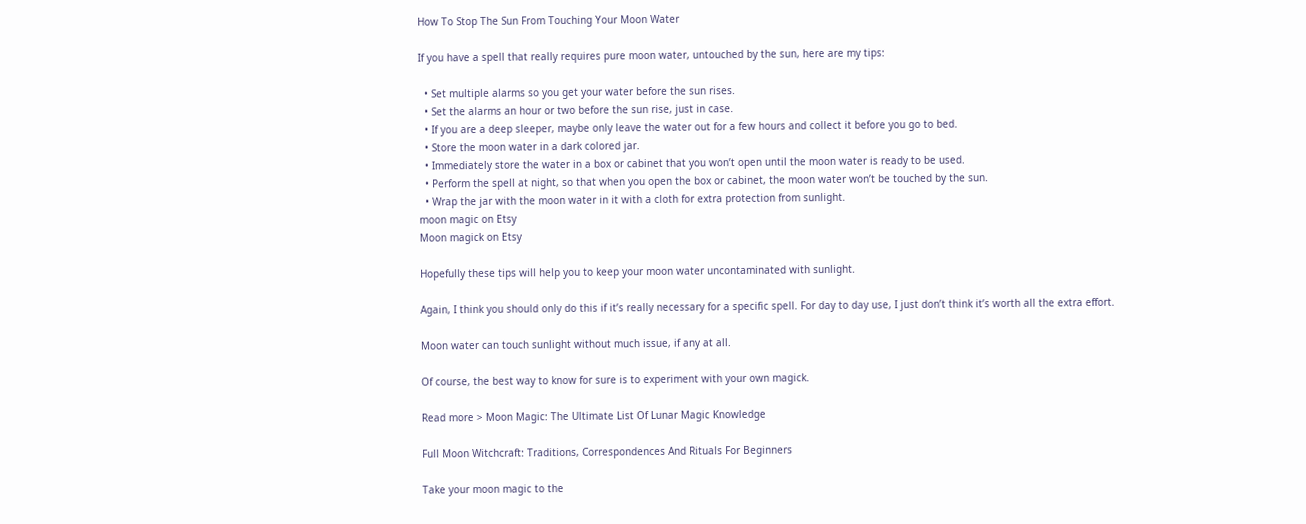How To Stop The Sun From Touching Your Moon Water

If you have a spell that really requires pure moon water, untouched by the sun, here are my tips:

  • Set multiple alarms so you get your water before the sun rises.
  • Set the alarms an hour or two before the sun rise, just in case.
  • If you are a deep sleeper, maybe only leave the water out for a few hours and collect it before you go to bed.
  • Store the moon water in a dark colored jar.
  • Immediately store the water in a box or cabinet that you won’t open until the moon water is ready to be used.
  • Perform the spell at night, so that when you open the box or cabinet, the moon water won’t be touched by the sun.
  • Wrap the jar with the moon water in it with a cloth for extra protection from sunlight.
moon magic on Etsy
Moon magick on Etsy

Hopefully these tips will help you to keep your moon water uncontaminated with sunlight.

Again, I think you should only do this if it’s really necessary for a specific spell. For day to day use, I just don’t think it’s worth all the extra effort.

Moon water can touch sunlight without much issue, if any at all.

Of course, the best way to know for sure is to experiment with your own magick.

Read more > Moon Magic: The Ultimate List Of Lunar Magic Knowledge

Full Moon Witchcraft: Traditions, Correspondences And Rituals For Beginners

Take your moon magic to the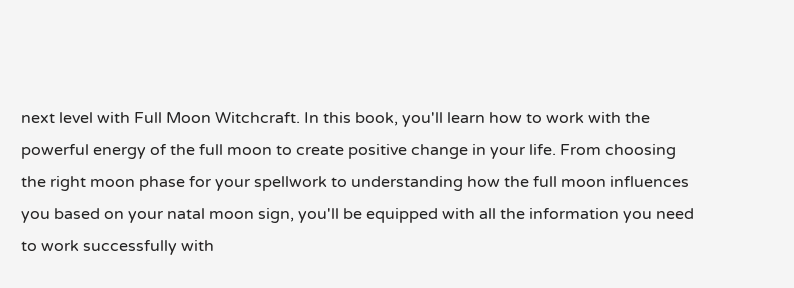next level with Full Moon Witchcraft. In this book, you'll learn how to work with the powerful energy of the full moon to create positive change in your life. From choosing the right moon phase for your spellwork to understanding how the full moon influences you based on your natal moon sign, you'll be equipped with all the information you need to work successfully with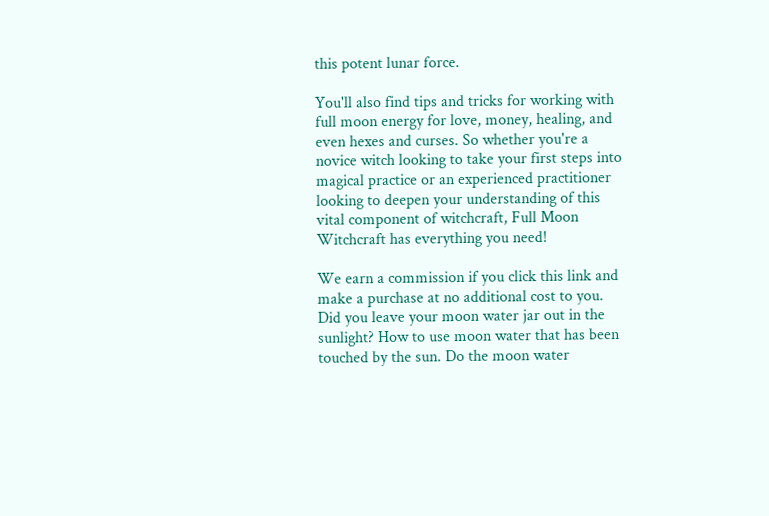this potent lunar force.

You'll also find tips and tricks for working with full moon energy for love, money, healing, and even hexes and curses. So whether you're a novice witch looking to take your first steps into magical practice or an experienced practitioner looking to deepen your understanding of this vital component of witchcraft, Full Moon Witchcraft has everything you need!

We earn a commission if you click this link and make a purchase at no additional cost to you.
Did you leave your moon water jar out in the sunlight? How to use moon water that has been touched by the sun. Do the moon water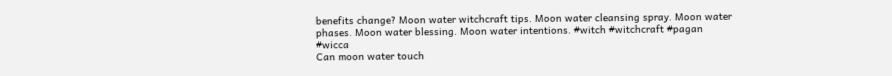benefits change? Moon water witchcraft tips. Moon water cleansing spray. Moon water phases. Moon water blessing. Moon water intentions. #witch #witchcraft #pagan #wicca
Can moon water touch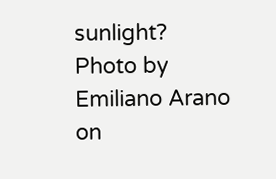sunlight?
Photo by Emiliano Arano on